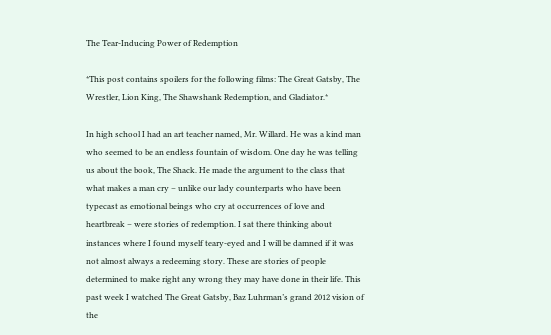The Tear-Inducing Power of Redemption

*This post contains spoilers for the following films: The Great Gatsby, The Wrestler, Lion King, The Shawshank Redemption, and Gladiator.*

In high school I had an art teacher named, Mr. Willard. He was a kind man who seemed to be an endless fountain of wisdom. One day he was telling us about the book, The Shack. He made the argument to the class that what makes a man cry – unlike our lady counterparts who have been typecast as emotional beings who cry at occurrences of love and heartbreak – were stories of redemption. I sat there thinking about instances where I found myself teary-eyed and I will be damned if it was not almost always a redeeming story. These are stories of people determined to make right any wrong they may have done in their life. This past week I watched The Great Gatsby, Baz Luhrman’s grand 2012 vision of the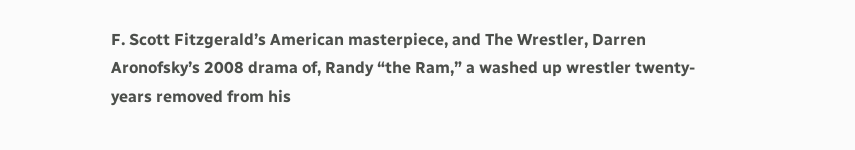F. Scott Fitzgerald’s American masterpiece, and The Wrestler, Darren Aronofsky’s 2008 drama of, Randy “the Ram,” a washed up wrestler twenty-years removed from his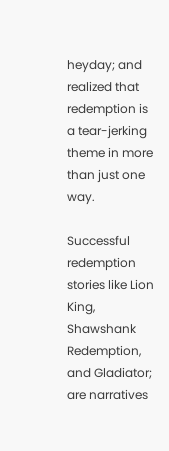heyday; and realized that redemption is a tear-jerking theme in more than just one way.

Successful redemption stories like Lion King, Shawshank Redemption, and Gladiator; are narratives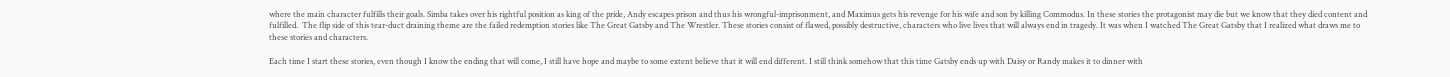where the main character fulfills their goals. Simba takes over his rightful position as king of the pride, Andy escapes prison and thus his wrongful-imprisonment, and Maximus gets his revenge for his wife and son by killing Commodus. In these stories the protagonist may die but we know that they died content and fulfilled.  The flip side of this tear-duct draining theme are the failed redemption stories like The Great Gatsby and The Wrestler. These stories consist of flawed, possibly destructive, characters who live lives that will always end in tragedy. It was when I watched The Great Gatsby that I realized what draws me to these stories and characters.

Each time I start these stories, even though I know the ending that will come, I still have hope and maybe to some extent believe that it will end different. I still think somehow that this time Gatsby ends up with Daisy or Randy makes it to dinner with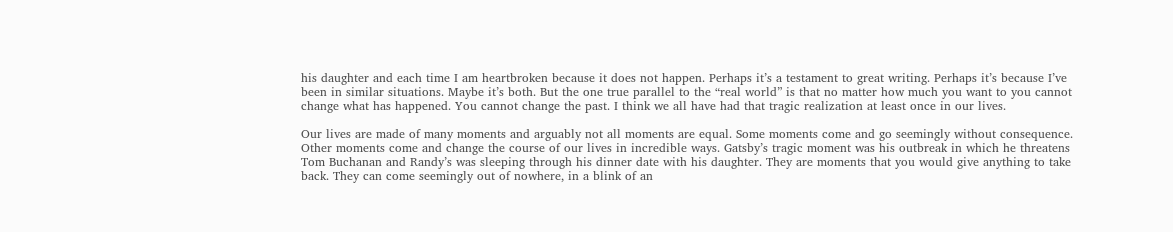his daughter and each time I am heartbroken because it does not happen. Perhaps it’s a testament to great writing. Perhaps it’s because I’ve been in similar situations. Maybe it’s both. But the one true parallel to the “real world” is that no matter how much you want to you cannot change what has happened. You cannot change the past. I think we all have had that tragic realization at least once in our lives.

Our lives are made of many moments and arguably not all moments are equal. Some moments come and go seemingly without consequence. Other moments come and change the course of our lives in incredible ways. Gatsby’s tragic moment was his outbreak in which he threatens Tom Buchanan and Randy’s was sleeping through his dinner date with his daughter. They are moments that you would give anything to take back. They can come seemingly out of nowhere, in a blink of an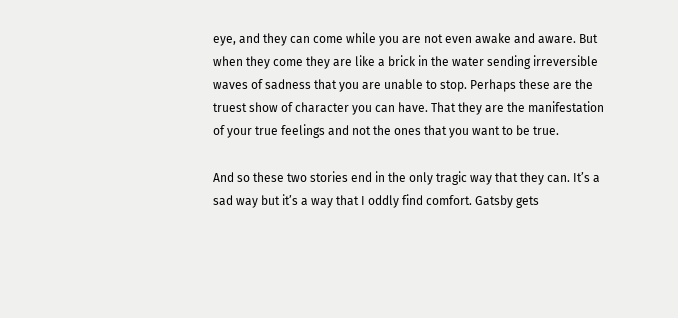eye, and they can come while you are not even awake and aware. But when they come they are like a brick in the water sending irreversible waves of sadness that you are unable to stop. Perhaps these are the truest show of character you can have. That they are the manifestation of your true feelings and not the ones that you want to be true.

And so these two stories end in the only tragic way that they can. It’s a sad way but it’s a way that I oddly find comfort. Gatsby gets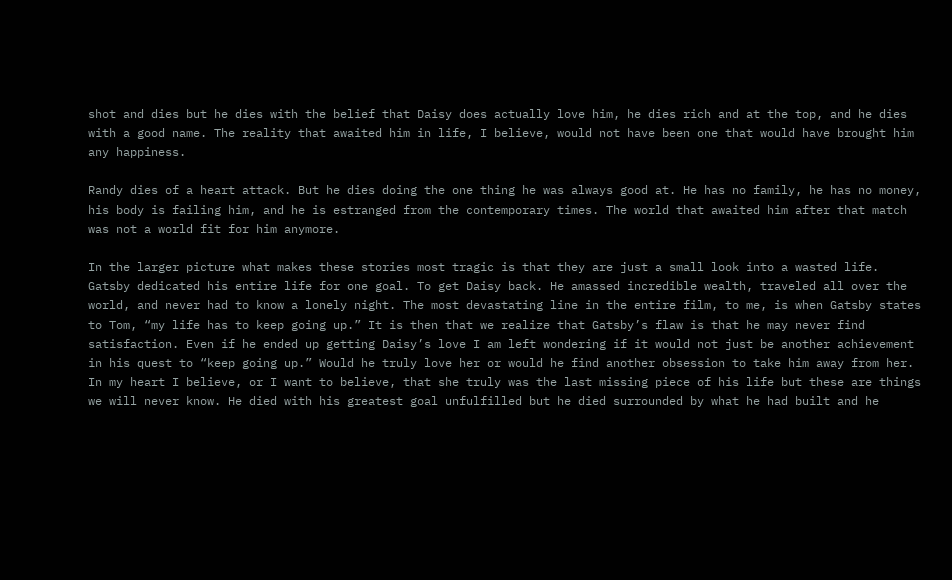shot and dies but he dies with the belief that Daisy does actually love him, he dies rich and at the top, and he dies with a good name. The reality that awaited him in life, I believe, would not have been one that would have brought him any happiness.

Randy dies of a heart attack. But he dies doing the one thing he was always good at. He has no family, he has no money, his body is failing him, and he is estranged from the contemporary times. The world that awaited him after that match was not a world fit for him anymore.

In the larger picture what makes these stories most tragic is that they are just a small look into a wasted life. Gatsby dedicated his entire life for one goal. To get Daisy back. He amassed incredible wealth, traveled all over the world, and never had to know a lonely night. The most devastating line in the entire film, to me, is when Gatsby states to Tom, “my life has to keep going up.” It is then that we realize that Gatsby’s flaw is that he may never find satisfaction. Even if he ended up getting Daisy’s love I am left wondering if it would not just be another achievement in his quest to “keep going up.” Would he truly love her or would he find another obsession to take him away from her. In my heart I believe, or I want to believe, that she truly was the last missing piece of his life but these are things we will never know. He died with his greatest goal unfulfilled but he died surrounded by what he had built and he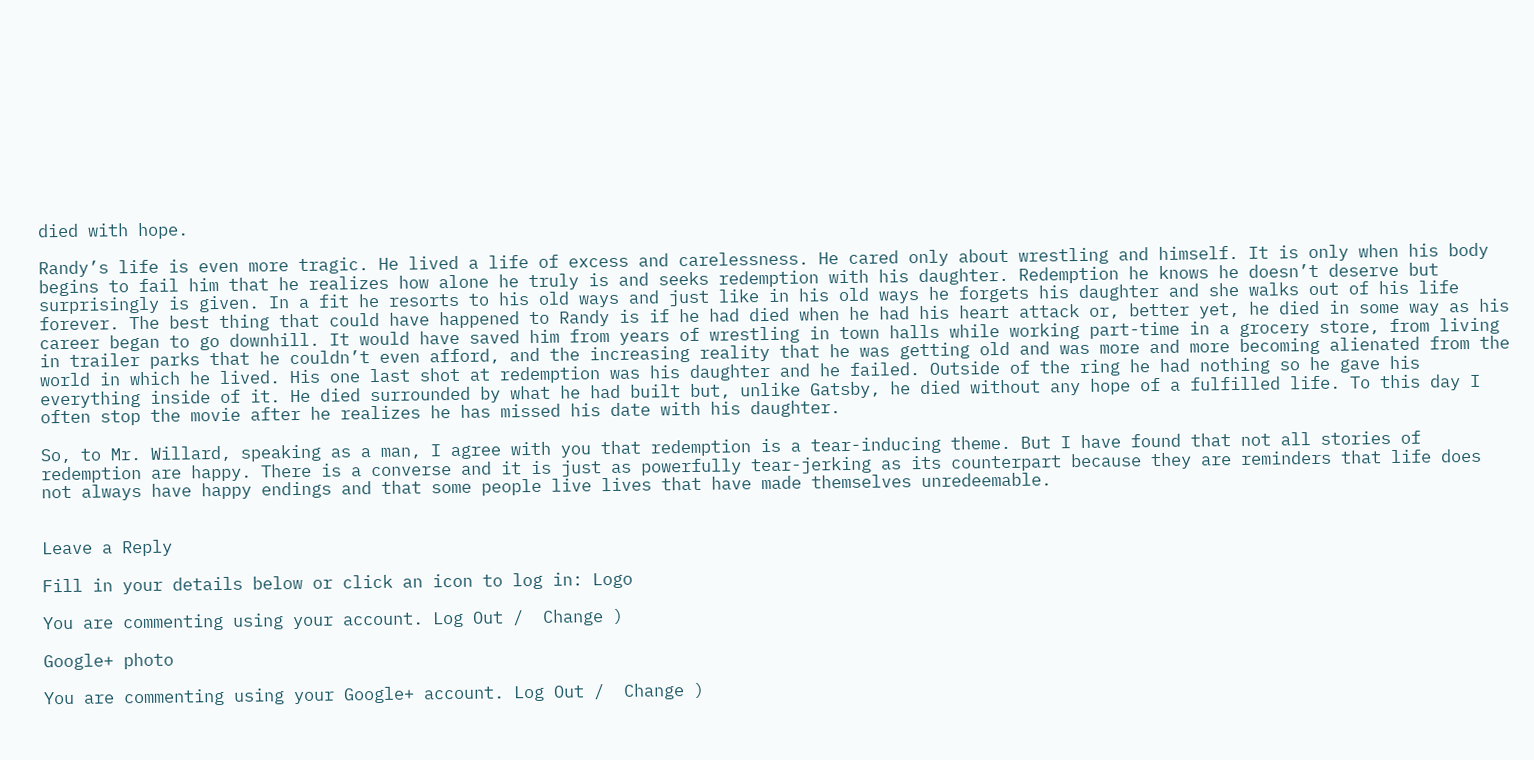died with hope.

Randy’s life is even more tragic. He lived a life of excess and carelessness. He cared only about wrestling and himself. It is only when his body begins to fail him that he realizes how alone he truly is and seeks redemption with his daughter. Redemption he knows he doesn’t deserve but surprisingly is given. In a fit he resorts to his old ways and just like in his old ways he forgets his daughter and she walks out of his life forever. The best thing that could have happened to Randy is if he had died when he had his heart attack or, better yet, he died in some way as his career began to go downhill. It would have saved him from years of wrestling in town halls while working part-time in a grocery store, from living in trailer parks that he couldn’t even afford, and the increasing reality that he was getting old and was more and more becoming alienated from the world in which he lived. His one last shot at redemption was his daughter and he failed. Outside of the ring he had nothing so he gave his everything inside of it. He died surrounded by what he had built but, unlike Gatsby, he died without any hope of a fulfilled life. To this day I often stop the movie after he realizes he has missed his date with his daughter.

So, to Mr. Willard, speaking as a man, I agree with you that redemption is a tear-inducing theme. But I have found that not all stories of redemption are happy. There is a converse and it is just as powerfully tear-jerking as its counterpart because they are reminders that life does not always have happy endings and that some people live lives that have made themselves unredeemable.


Leave a Reply

Fill in your details below or click an icon to log in: Logo

You are commenting using your account. Log Out /  Change )

Google+ photo

You are commenting using your Google+ account. Log Out /  Change )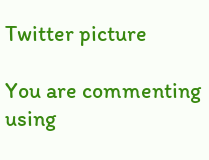Twitter picture

You are commenting using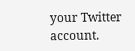your Twitter account.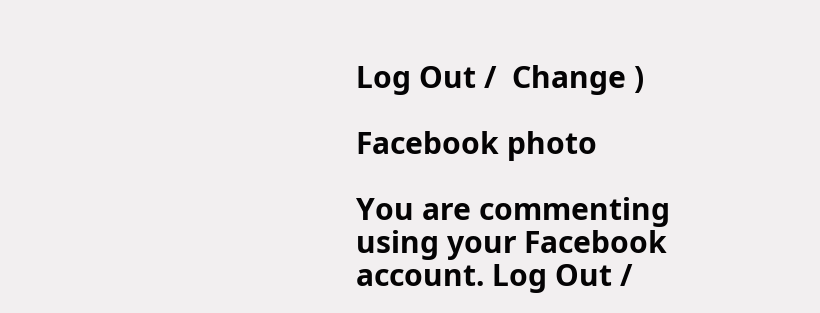Log Out /  Change )

Facebook photo

You are commenting using your Facebook account. Log Out /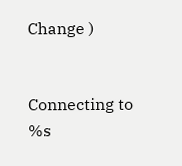Change )


Connecting to %s